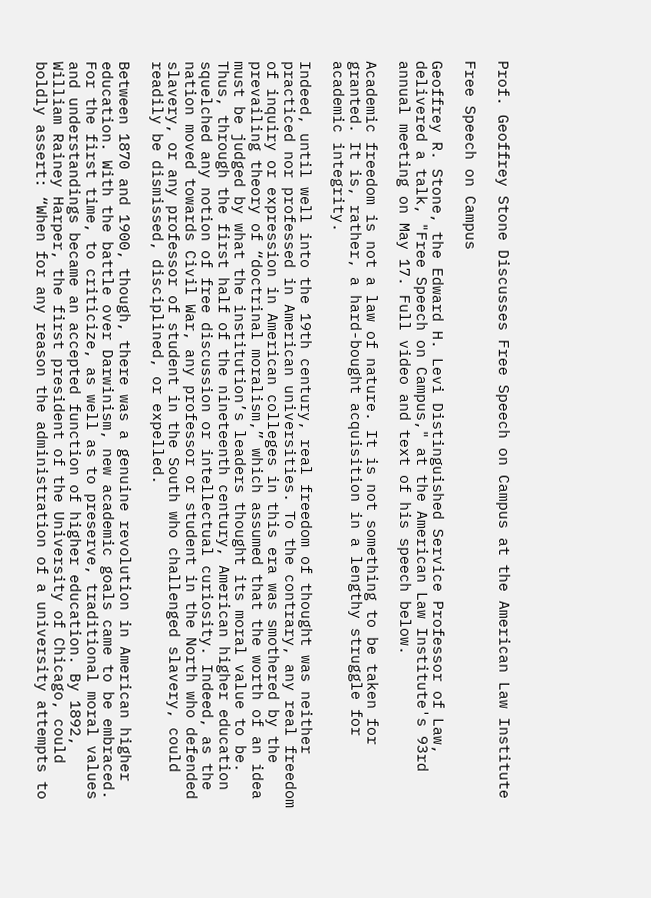Prof. Geoffrey Stone Discusses Free Speech on Campus at the American Law Institute

Free Speech on Campus

Geoffrey R. Stone, the Edward H. Levi Distinguished Service Professor of Law, delivered a talk, "Free Speech on Campus," at the American Law Institute's 93rd annual meeting on May 17. Full video and text of his speech below.

Academic freedom is not a law of nature. It is not something to be taken for granted. It is, rather, a hard-bought acquisition in a lengthy struggle for academic integrity.

Indeed, until well into the 19th century, real freedom of thought was neither practiced nor professed in American universities. To the contrary, any real freedom of inquiry or expression in American colleges in this era was smothered by the prevailing theory of “doctrinal moralism,” which assumed that the worth of an idea must be judged by what the institution’s leaders thought its moral value to be. Thus, through the first half of the nineteenth century, American higher education squelched any notion of free discussion or intellectual curiosity. Indeed, as the nation moved towards Civil War, any professor or student in the North who defended slavery, or any professor of student in the South who challenged slavery, could readily be dismissed, disciplined, or expelled.

Between 1870 and 1900, though, there was a genuine revolution in American higher education. With the battle over Darwinism, new academic goals came to be embraced. For the first time, to criticize, as well as to preserve, traditional moral values and understandings became an accepted function of higher education. By 1892, William Rainey Harper, the first president of the University of Chicago, could boldly assert: “When for any reason the administration of a university attempts to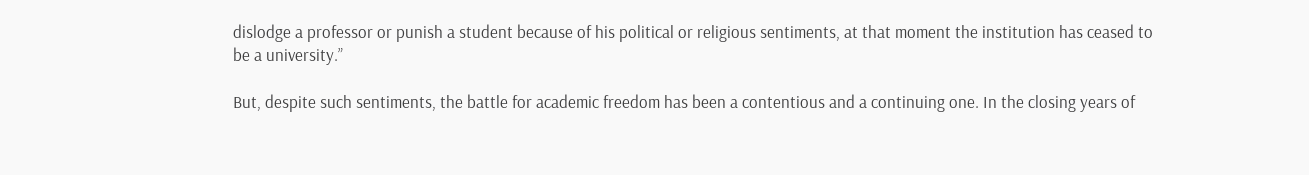dislodge a professor or punish a student because of his political or religious sentiments, at that moment the institution has ceased to be a university.”

But, despite such sentiments, the battle for academic freedom has been a contentious and a continuing one. In the closing years of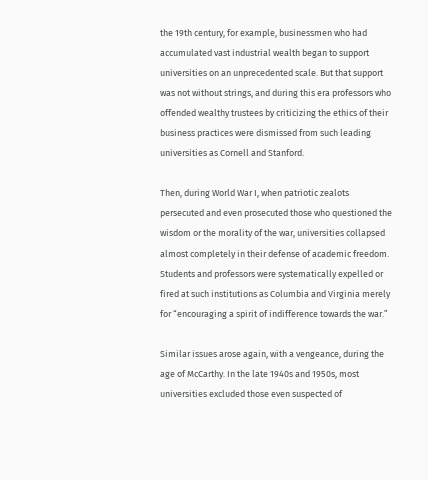the 19th century, for example, businessmen who had accumulated vast industrial wealth began to support universities on an unprecedented scale. But that support was not without strings, and during this era professors who offended wealthy trustees by criticizing the ethics of their business practices were dismissed from such leading universities as Cornell and Stanford.

Then, during World War I, when patriotic zealots persecuted and even prosecuted those who questioned the wisdom or the morality of the war, universities collapsed almost completely in their defense of academic freedom. Students and professors were systematically expelled or fired at such institutions as Columbia and Virginia merely for “encouraging a spirit of indifference towards the war.”

Similar issues arose again, with a vengeance, during the age of McCarthy. In the late 1940s and 1950s, most universities excluded those even suspected of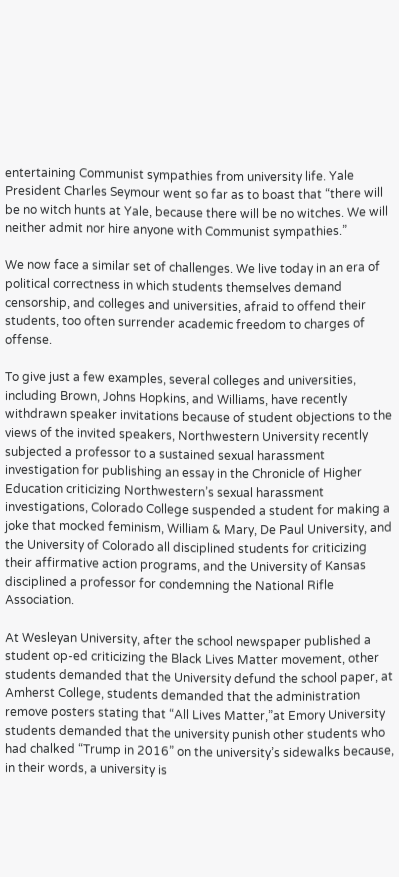entertaining Communist sympathies from university life. Yale President Charles Seymour went so far as to boast that “there will be no witch hunts at Yale, because there will be no witches. We will neither admit nor hire anyone with Communist sympathies.”

We now face a similar set of challenges. We live today in an era of political correctness in which students themselves demand censorship, and colleges and universities, afraid to offend their students, too often surrender academic freedom to charges of offense.

To give just a few examples, several colleges and universities, including Brown, Johns Hopkins, and Williams, have recently withdrawn speaker invitations because of student objections to the views of the invited speakers, Northwestern University recently subjected a professor to a sustained sexual harassment investigation for publishing an essay in the Chronicle of Higher Education criticizing Northwestern’s sexual harassment investigations, Colorado College suspended a student for making a joke that mocked feminism, William & Mary, De Paul University, and the University of Colorado all disciplined students for criticizing their affirmative action programs, and the University of Kansas disciplined a professor for condemning the National Rifle Association.

At Wesleyan University, after the school newspaper published a student op-ed criticizing the Black Lives Matter movement, other students demanded that the University defund the school paper, at Amherst College, students demanded that the administration remove posters stating that “All Lives Matter,”at Emory University students demanded that the university punish other students who had chalked “Trump in 2016” on the university’s sidewalks because, in their words, a university is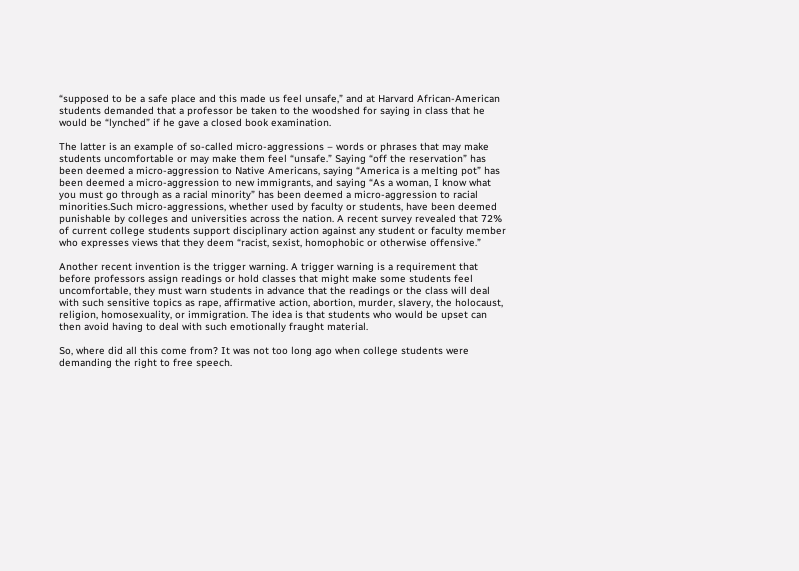“supposed to be a safe place and this made us feel unsafe,” and at Harvard African-American students demanded that a professor be taken to the woodshed for saying in class that he would be “lynched” if he gave a closed book examination.

The latter is an example of so-called micro-aggressions – words or phrases that may make students uncomfortable or may make them feel “unsafe.” Saying “off the reservation” has been deemed a micro-aggression to Native Americans, saying “America is a melting pot” has been deemed a micro-aggression to new immigrants, and saying “As a woman, I know what you must go through as a racial minority” has been deemed a micro-aggression to racial minorities.Such micro-aggressions, whether used by faculty or students, have been deemed punishable by colleges and universities across the nation. A recent survey revealed that 72% of current college students support disciplinary action against any student or faculty member who expresses views that they deem “racist, sexist, homophobic or otherwise offensive.”

Another recent invention is the trigger warning. A trigger warning is a requirement that before professors assign readings or hold classes that might make some students feel uncomfortable, they must warn students in advance that the readings or the class will deal with such sensitive topics as rape, affirmative action, abortion, murder, slavery, the holocaust, religion, homosexuality, or immigration. The idea is that students who would be upset can then avoid having to deal with such emotionally fraught material.

So, where did all this come from? It was not too long ago when college students were demanding the right to free speech.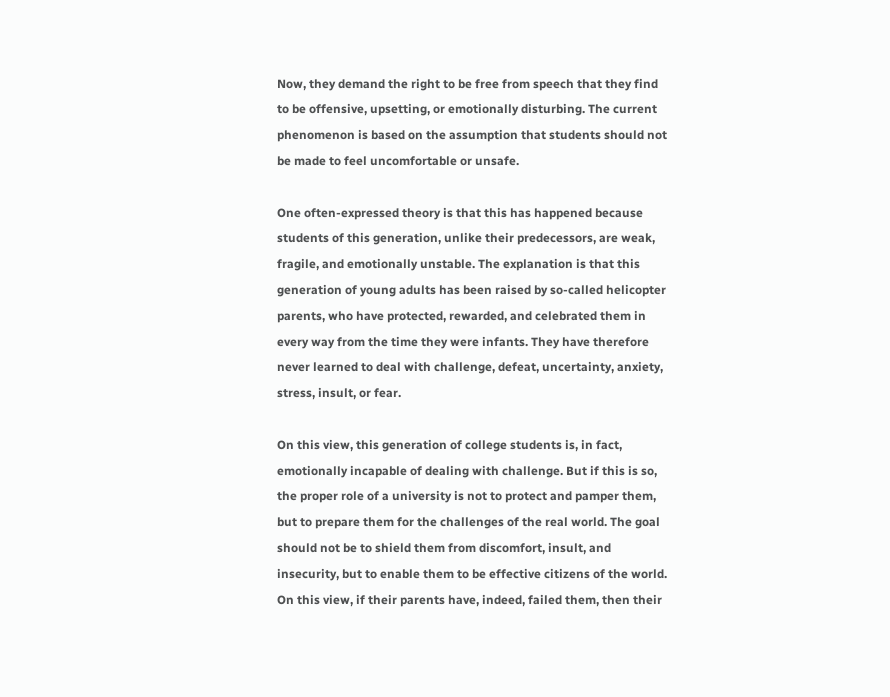Now, they demand the right to be free from speech that they find to be offensive, upsetting, or emotionally disturbing. The current phenomenon is based on the assumption that students should not be made to feel uncomfortable or unsafe.

One often-expressed theory is that this has happened because students of this generation, unlike their predecessors, are weak, fragile, and emotionally unstable. The explanation is that this generation of young adults has been raised by so-called helicopter parents, who have protected, rewarded, and celebrated them in every way from the time they were infants. They have therefore never learned to deal with challenge, defeat, uncertainty, anxiety, stress, insult, or fear.

On this view, this generation of college students is, in fact, emotionally incapable of dealing with challenge. But if this is so, the proper role of a university is not to protect and pamper them, but to prepare them for the challenges of the real world. The goal should not be to shield them from discomfort, insult, and insecurity, but to enable them to be effective citizens of the world. On this view, if their parents have, indeed, failed them, then their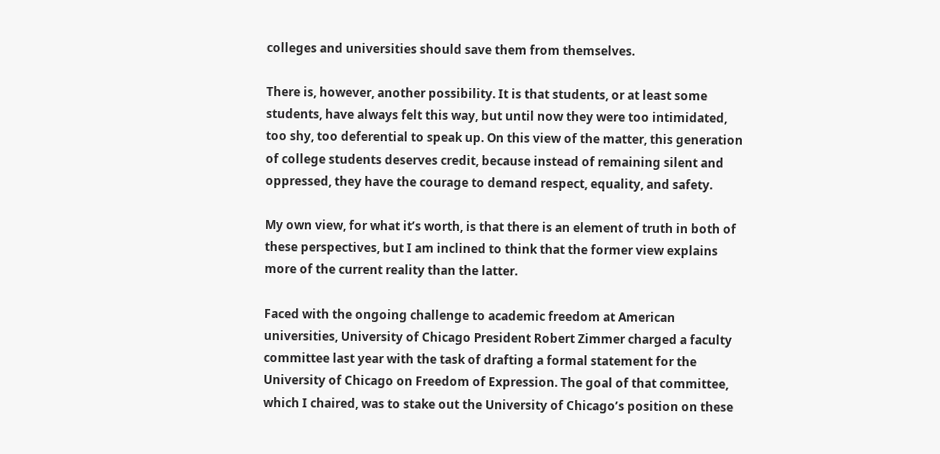colleges and universities should save them from themselves.

There is, however, another possibility. It is that students, or at least some students, have always felt this way, but until now they were too intimidated, too shy, too deferential to speak up. On this view of the matter, this generation of college students deserves credit, because instead of remaining silent and oppressed, they have the courage to demand respect, equality, and safety.

My own view, for what it’s worth, is that there is an element of truth in both of these perspectives, but I am inclined to think that the former view explains more of the current reality than the latter.

Faced with the ongoing challenge to academic freedom at American universities, University of Chicago President Robert Zimmer charged a faculty committee last year with the task of drafting a formal statement for the University of Chicago on Freedom of Expression. The goal of that committee, which I chaired, was to stake out the University of Chicago’s position on these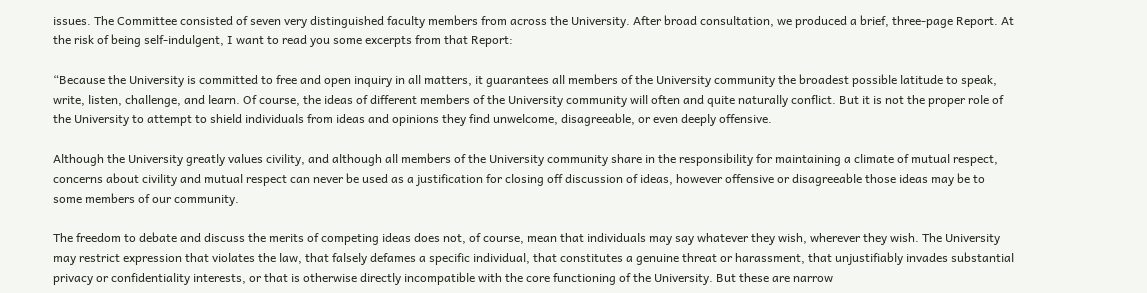issues. The Committee consisted of seven very distinguished faculty members from across the University. After broad consultation, we produced a brief, three-page Report. At the risk of being self-indulgent, I want to read you some excerpts from that Report:

“Because the University is committed to free and open inquiry in all matters, it guarantees all members of the University community the broadest possible latitude to speak, write, listen, challenge, and learn. Of course, the ideas of different members of the University community will often and quite naturally conflict. But it is not the proper role of the University to attempt to shield individuals from ideas and opinions they find unwelcome, disagreeable, or even deeply offensive.

Although the University greatly values civility, and although all members of the University community share in the responsibility for maintaining a climate of mutual respect, concerns about civility and mutual respect can never be used as a justification for closing off discussion of ideas, however offensive or disagreeable those ideas may be to some members of our community.

The freedom to debate and discuss the merits of competing ideas does not, of course, mean that individuals may say whatever they wish, wherever they wish. The University may restrict expression that violates the law, that falsely defames a specific individual, that constitutes a genuine threat or harassment, that unjustifiably invades substantial privacy or confidentiality interests, or that is otherwise directly incompatible with the core functioning of the University. But these are narrow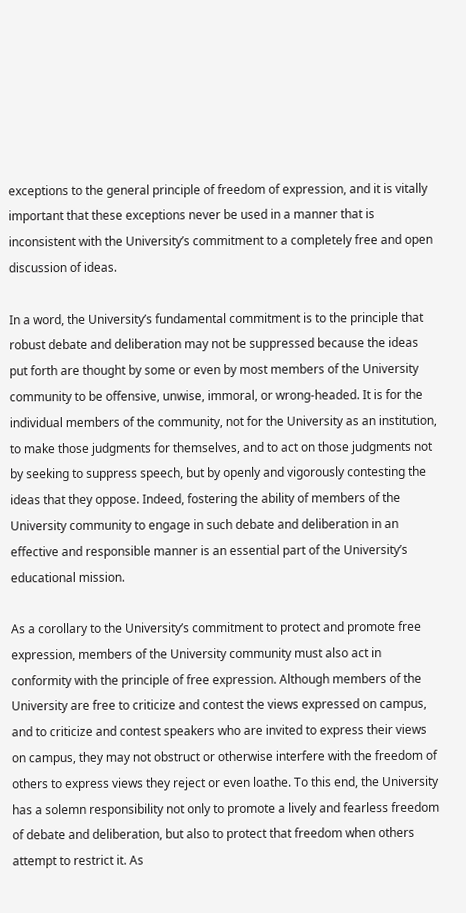exceptions to the general principle of freedom of expression, and it is vitally important that these exceptions never be used in a manner that is inconsistent with the University’s commitment to a completely free and open discussion of ideas.

In a word, the University’s fundamental commitment is to the principle that robust debate and deliberation may not be suppressed because the ideas put forth are thought by some or even by most members of the University community to be offensive, unwise, immoral, or wrong-headed. It is for the individual members of the community, not for the University as an institution, to make those judgments for themselves, and to act on those judgments not by seeking to suppress speech, but by openly and vigorously contesting the ideas that they oppose. Indeed, fostering the ability of members of the University community to engage in such debate and deliberation in an effective and responsible manner is an essential part of the University’s educational mission.

As a corollary to the University’s commitment to protect and promote free expression, members of the University community must also act in conformity with the principle of free expression. Although members of the University are free to criticize and contest the views expressed on campus, and to criticize and contest speakers who are invited to express their views on campus, they may not obstruct or otherwise interfere with the freedom of others to express views they reject or even loathe. To this end, the University has a solemn responsibility not only to promote a lively and fearless freedom of debate and deliberation, but also to protect that freedom when others attempt to restrict it. As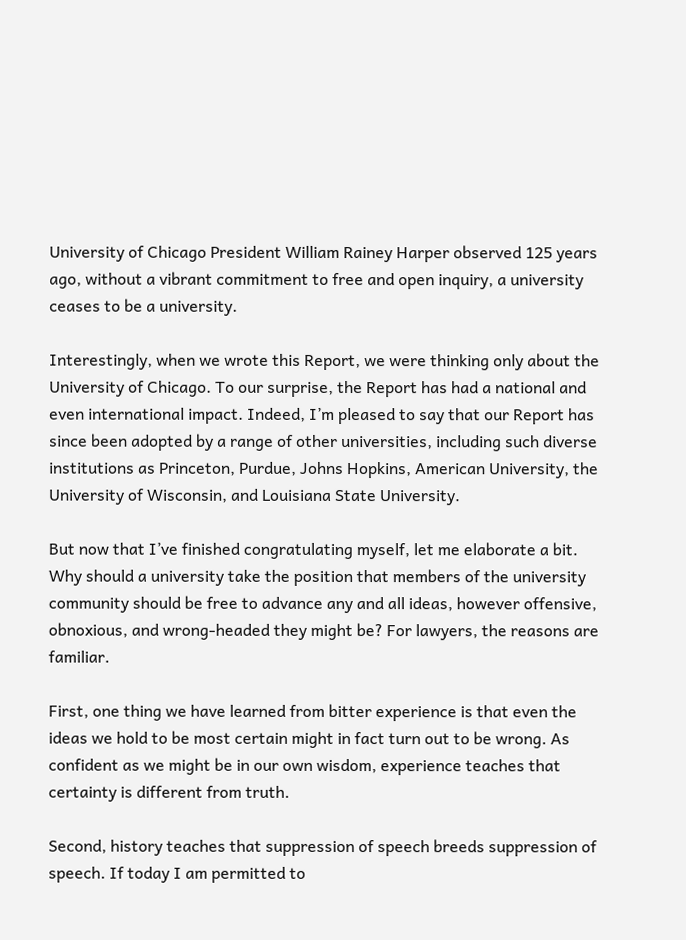University of Chicago President William Rainey Harper observed 125 years ago, without a vibrant commitment to free and open inquiry, a university ceases to be a university.

Interestingly, when we wrote this Report, we were thinking only about the University of Chicago. To our surprise, the Report has had a national and even international impact. Indeed, I’m pleased to say that our Report has since been adopted by a range of other universities, including such diverse institutions as Princeton, Purdue, Johns Hopkins, American University, the University of Wisconsin, and Louisiana State University.

But now that I’ve finished congratulating myself, let me elaborate a bit. Why should a university take the position that members of the university community should be free to advance any and all ideas, however offensive, obnoxious, and wrong-headed they might be? For lawyers, the reasons are familiar.

First, one thing we have learned from bitter experience is that even the ideas we hold to be most certain might in fact turn out to be wrong. As confident as we might be in our own wisdom, experience teaches that certainty is different from truth.

Second, history teaches that suppression of speech breeds suppression of speech. If today I am permitted to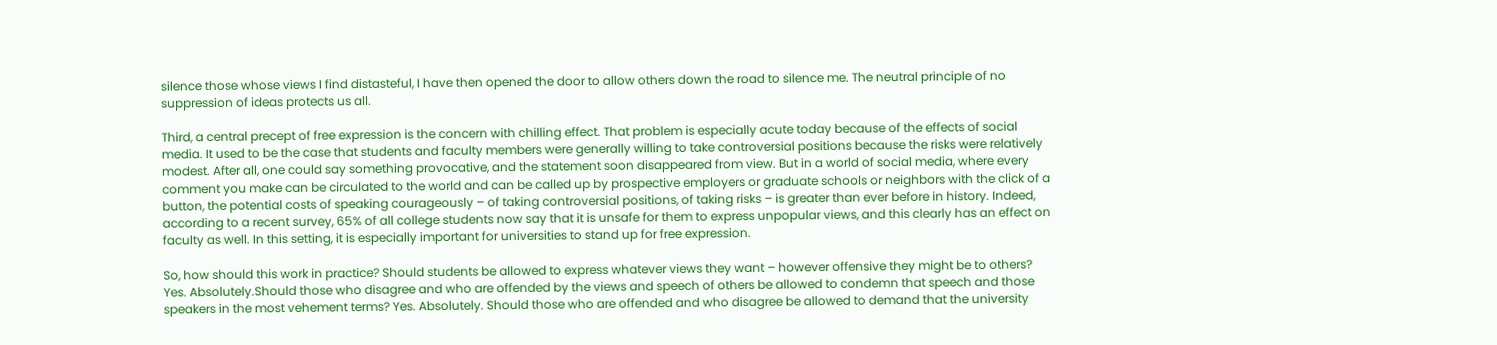silence those whose views I find distasteful, I have then opened the door to allow others down the road to silence me. The neutral principle of no suppression of ideas protects us all.

Third, a central precept of free expression is the concern with chilling effect. That problem is especially acute today because of the effects of social media. It used to be the case that students and faculty members were generally willing to take controversial positions because the risks were relatively modest. After all, one could say something provocative, and the statement soon disappeared from view. But in a world of social media, where every comment you make can be circulated to the world and can be called up by prospective employers or graduate schools or neighbors with the click of a button, the potential costs of speaking courageously – of taking controversial positions, of taking risks – is greater than ever before in history. Indeed, according to a recent survey, 65% of all college students now say that it is unsafe for them to express unpopular views, and this clearly has an effect on faculty as well. In this setting, it is especially important for universities to stand up for free expression.

So, how should this work in practice? Should students be allowed to express whatever views they want – however offensive they might be to others? Yes. Absolutely.Should those who disagree and who are offended by the views and speech of others be allowed to condemn that speech and those speakers in the most vehement terms? Yes. Absolutely. Should those who are offended and who disagree be allowed to demand that the university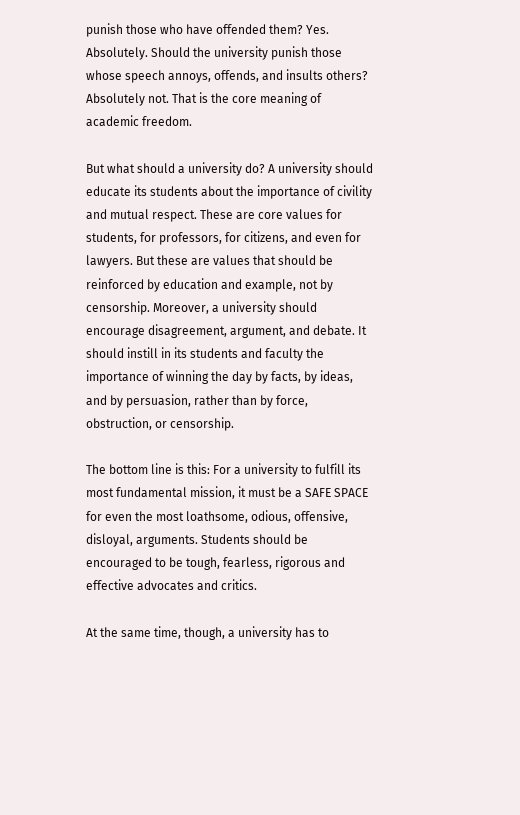punish those who have offended them? Yes. Absolutely. Should the university punish those whose speech annoys, offends, and insults others? Absolutely not. That is the core meaning of academic freedom.

But what should a university do? A university should educate its students about the importance of civility and mutual respect. These are core values for students, for professors, for citizens, and even for lawyers. But these are values that should be reinforced by education and example, not by censorship. Moreover, a university should encourage disagreement, argument, and debate. It should instill in its students and faculty the importance of winning the day by facts, by ideas, and by persuasion, rather than by force, obstruction, or censorship.

The bottom line is this: For a university to fulfill its most fundamental mission, it must be a SAFE SPACE for even the most loathsome, odious, offensive, disloyal, arguments. Students should be encouraged to be tough, fearless, rigorous and effective advocates and critics.

At the same time, though, a university has to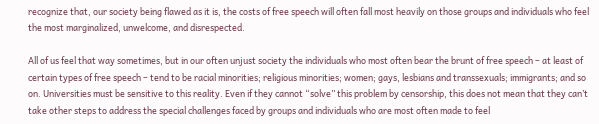recognize that, our society being flawed as it is, the costs of free speech will often fall most heavily on those groups and individuals who feel the most marginalized, unwelcome, and disrespected.

All of us feel that way sometimes, but in our often unjust society the individuals who most often bear the brunt of free speech – at least of certain types of free speech – tend to be racial minorities; religious minorities; women; gays, lesbians and transsexuals; immigrants; and so on. Universities must be sensitive to this reality. Even if they cannot “solve” this problem by censorship, this does not mean that they can’t take other steps to address the special challenges faced by groups and individuals who are most often made to feel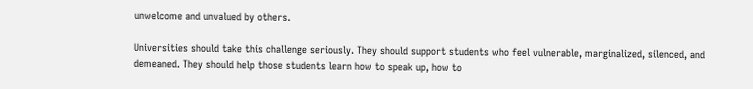unwelcome and unvalued by others.

Universities should take this challenge seriously. They should support students who feel vulnerable, marginalized, silenced, and demeaned. They should help those students learn how to speak up, how to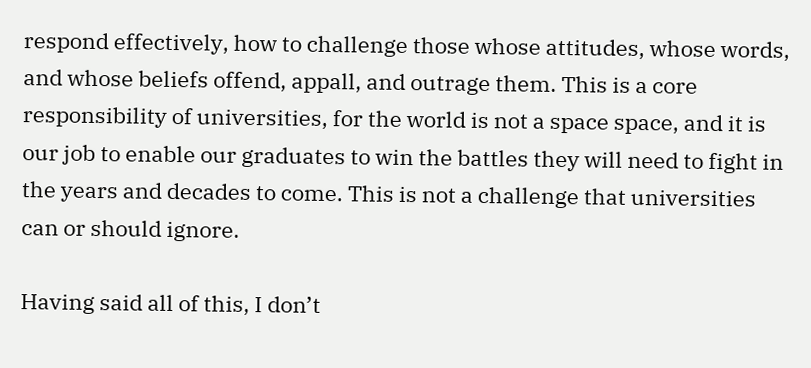respond effectively, how to challenge those whose attitudes, whose words, and whose beliefs offend, appall, and outrage them. This is a core responsibility of universities, for the world is not a space space, and it is our job to enable our graduates to win the battles they will need to fight in the years and decades to come. This is not a challenge that universities can or should ignore.

Having said all of this, I don’t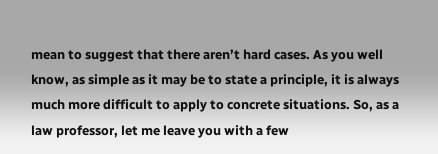mean to suggest that there aren’t hard cases. As you well know, as simple as it may be to state a principle, it is always much more difficult to apply to concrete situations. So, as a law professor, let me leave you with a few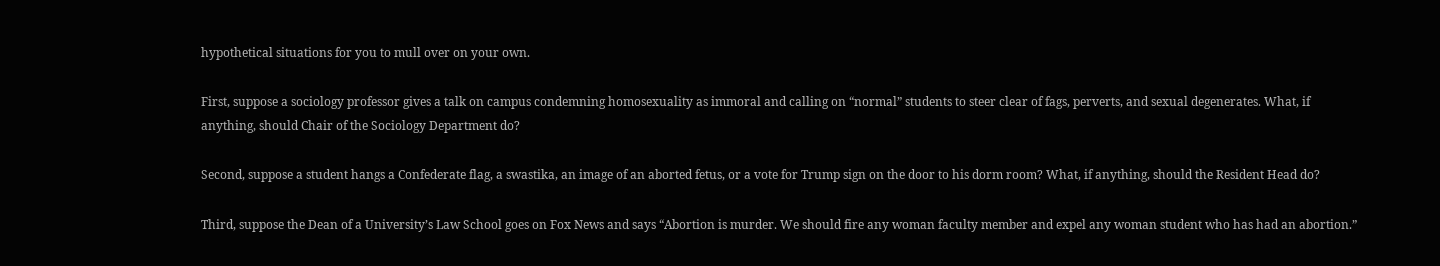hypothetical situations for you to mull over on your own.

First, suppose a sociology professor gives a talk on campus condemning homosexuality as immoral and calling on “normal” students to steer clear of fags, perverts, and sexual degenerates. What, if anything, should Chair of the Sociology Department do?

Second, suppose a student hangs a Confederate flag, a swastika, an image of an aborted fetus, or a vote for Trump sign on the door to his dorm room? What, if anything, should the Resident Head do?

Third, suppose the Dean of a University’s Law School goes on Fox News and says “Abortion is murder. We should fire any woman faculty member and expel any woman student who has had an abortion.”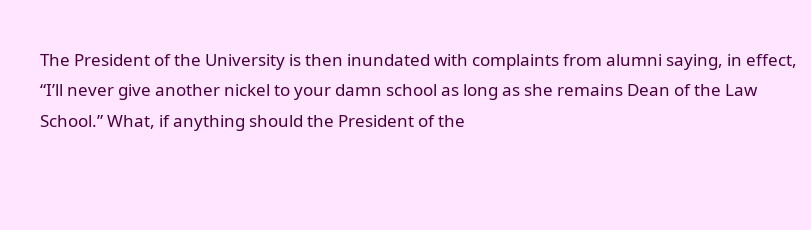The President of the University is then inundated with complaints from alumni saying, in effect, “I’ll never give another nickel to your damn school as long as she remains Dean of the Law School.” What, if anything should the President of the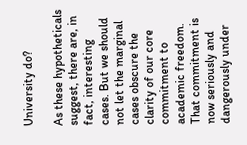University do?

As these hypotheticals suggest, there are, in fact, interesting cases. But we should not let the marginal cases obscure the clarity of our core commitment to academic freedom. That commitment is now seriously and dangerously under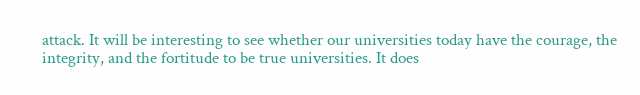attack. It will be interesting to see whether our universities today have the courage, the integrity, and the fortitude to be true universities. It does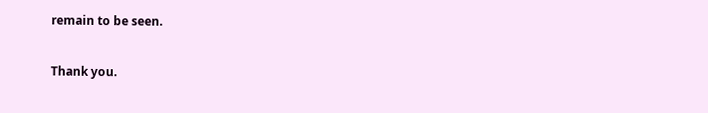remain to be seen.

Thank you.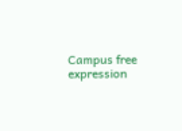Campus free expression